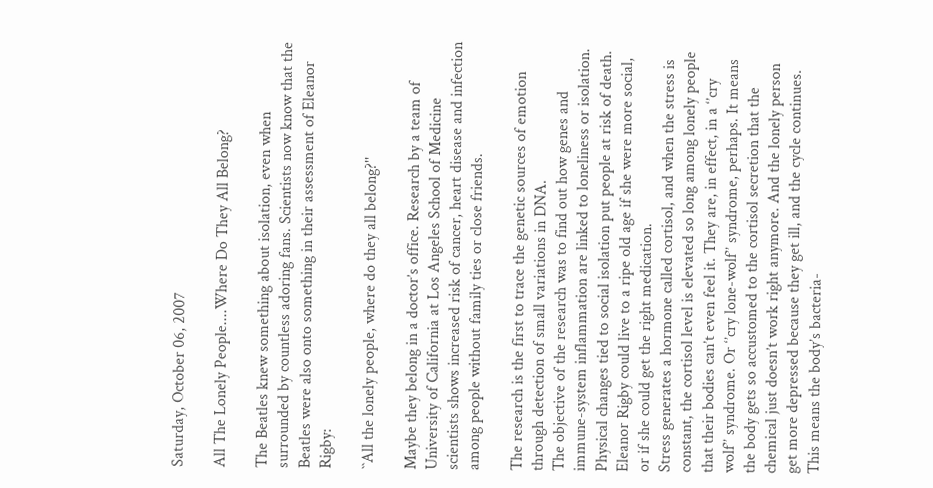Saturday, October 06, 2007

All The Lonely People....Where Do They All Belong?

The Beatles knew something about isolation, even when surrounded by countless adoring fans. Scientists now know that the Beatles were also onto something in their assessment of Eleanor Rigby:

``All the lonely people, where do they all belong?''

Maybe they belong in a doctor’s office. Research by a team of University of California at Los Angeles School of Medicine scientists shows increased risk of cancer, heart disease and infection among people without family ties or close friends.

The research is the first to trace the genetic sources of emotion through detection of small variations in DNA.
The objective of the research was to find out how genes and immune-system inflammation are linked to loneliness or isolation. Physical changes tied to social isolation put people at risk of death. Eleanor Rigby could live to a ripe old age if she were more social, or if she could get the right medication.
Stress generates a hormone called cortisol, and when the stress is constant, the cortisol level is elevated so long among lonely people that their bodies can’t even feel it. They are, in effect, in a ‘’cry wolf’’ syndrome. Or ‘’cry lone-wolf’’ syndrome, perhaps. It means the body gets so accustomed to the cortisol secretion that the chemical just doesn’t work right anymore. And the lonely person get more depressed because they get ill, and the cycle continues.
This means the body’s bacteria-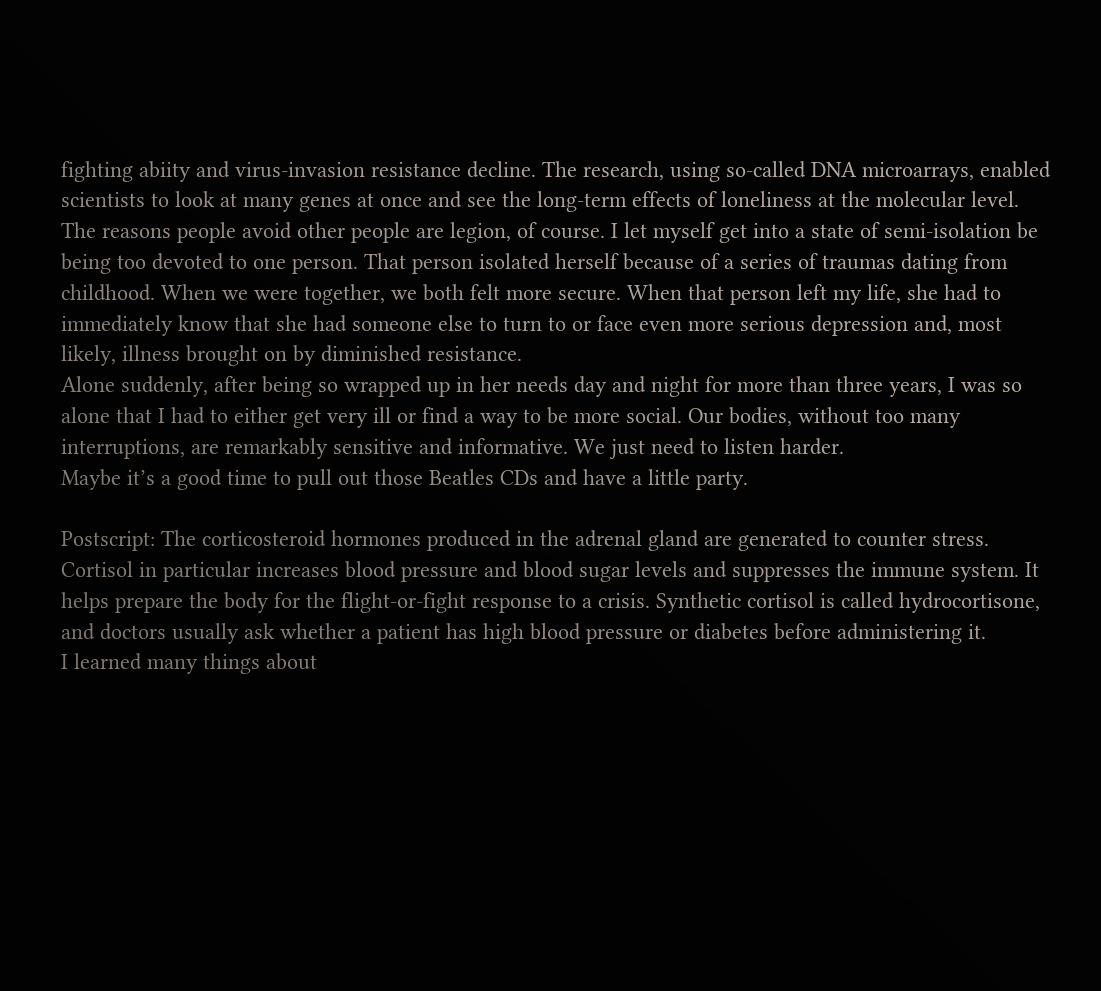fighting abiity and virus-invasion resistance decline. The research, using so-called DNA microarrays, enabled scientists to look at many genes at once and see the long-term effects of loneliness at the molecular level.
The reasons people avoid other people are legion, of course. I let myself get into a state of semi-isolation be being too devoted to one person. That person isolated herself because of a series of traumas dating from childhood. When we were together, we both felt more secure. When that person left my life, she had to immediately know that she had someone else to turn to or face even more serious depression and, most likely, illness brought on by diminished resistance.
Alone suddenly, after being so wrapped up in her needs day and night for more than three years, I was so alone that I had to either get very ill or find a way to be more social. Our bodies, without too many interruptions, are remarkably sensitive and informative. We just need to listen harder.
Maybe it’s a good time to pull out those Beatles CDs and have a little party.

Postscript: The corticosteroid hormones produced in the adrenal gland are generated to counter stress. Cortisol in particular increases blood pressure and blood sugar levels and suppresses the immune system. It helps prepare the body for the flight-or-fight response to a crisis. Synthetic cortisol is called hydrocortisone, and doctors usually ask whether a patient has high blood pressure or diabetes before administering it.
I learned many things about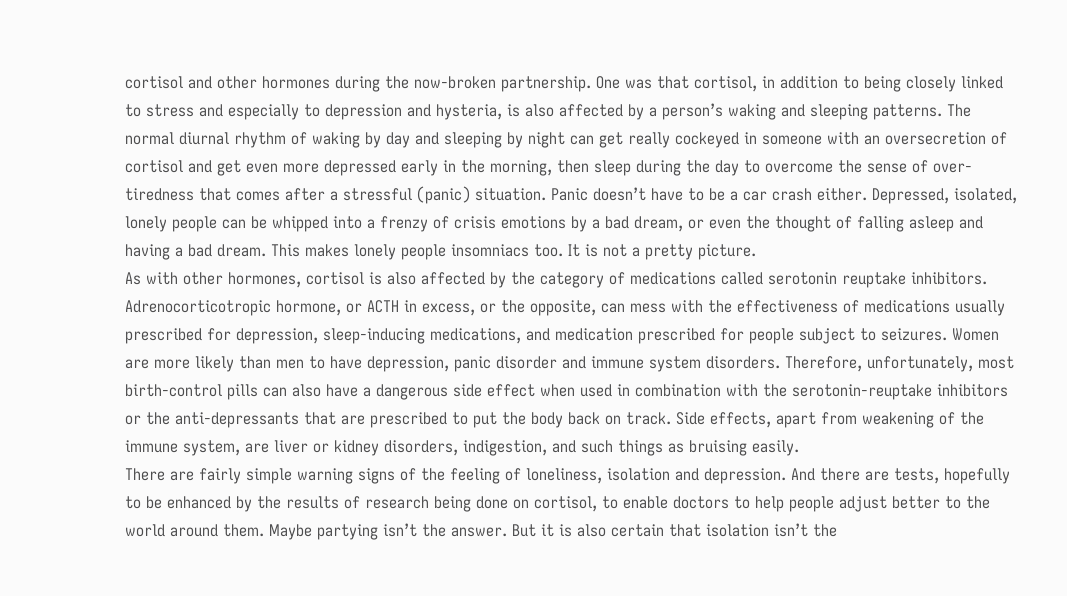cortisol and other hormones during the now-broken partnership. One was that cortisol, in addition to being closely linked to stress and especially to depression and hysteria, is also affected by a person’s waking and sleeping patterns. The normal diurnal rhythm of waking by day and sleeping by night can get really cockeyed in someone with an oversecretion of cortisol and get even more depressed early in the morning, then sleep during the day to overcome the sense of over-tiredness that comes after a stressful (panic) situation. Panic doesn’t have to be a car crash either. Depressed, isolated, lonely people can be whipped into a frenzy of crisis emotions by a bad dream, or even the thought of falling asleep and having a bad dream. This makes lonely people insomniacs too. It is not a pretty picture.
As with other hormones, cortisol is also affected by the category of medications called serotonin reuptake inhibitors. Adrenocorticotropic hormone, or ACTH in excess, or the opposite, can mess with the effectiveness of medications usually prescribed for depression, sleep-inducing medications, and medication prescribed for people subject to seizures. Women are more likely than men to have depression, panic disorder and immune system disorders. Therefore, unfortunately, most birth-control pills can also have a dangerous side effect when used in combination with the serotonin-reuptake inhibitors or the anti-depressants that are prescribed to put the body back on track. Side effects, apart from weakening of the immune system, are liver or kidney disorders, indigestion, and such things as bruising easily.
There are fairly simple warning signs of the feeling of loneliness, isolation and depression. And there are tests, hopefully to be enhanced by the results of research being done on cortisol, to enable doctors to help people adjust better to the world around them. Maybe partying isn’t the answer. But it is also certain that isolation isn’t the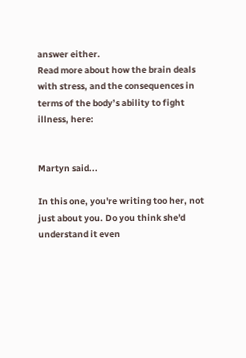answer either.
Read more about how the brain deals with stress, and the consequences in terms of the body’s ability to fight illness, here:


Martyn said...

In this one, you're writing too her, not just about you. Do you think she'd understand it even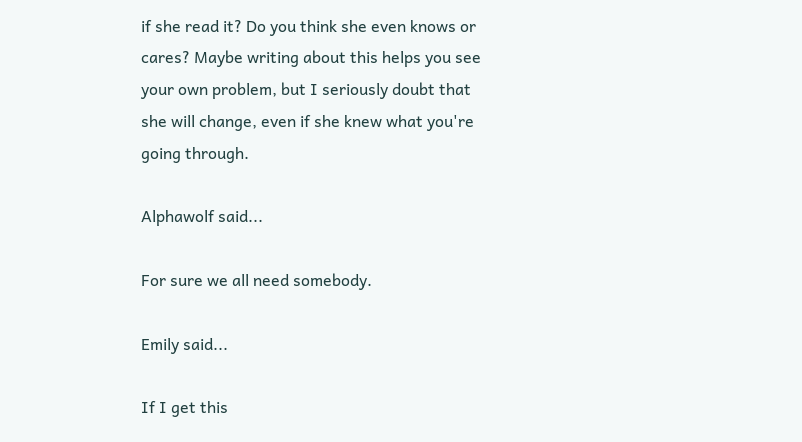if she read it? Do you think she even knows or cares? Maybe writing about this helps you see your own problem, but I seriously doubt that she will change, even if she knew what you're going through.

Alphawolf said...

For sure we all need somebody.

Emily said...

If I get this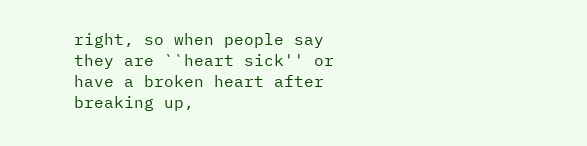right, so when people say they are ``heart sick'' or have a broken heart after breaking up,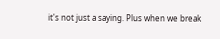it's not just a saying. Plus when we break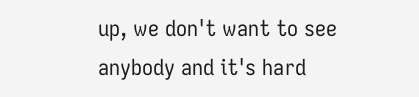up, we don't want to see anybody and it's hard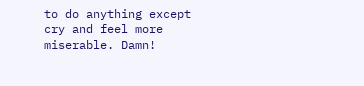to do anything except cry and feel more miserable. Damn!